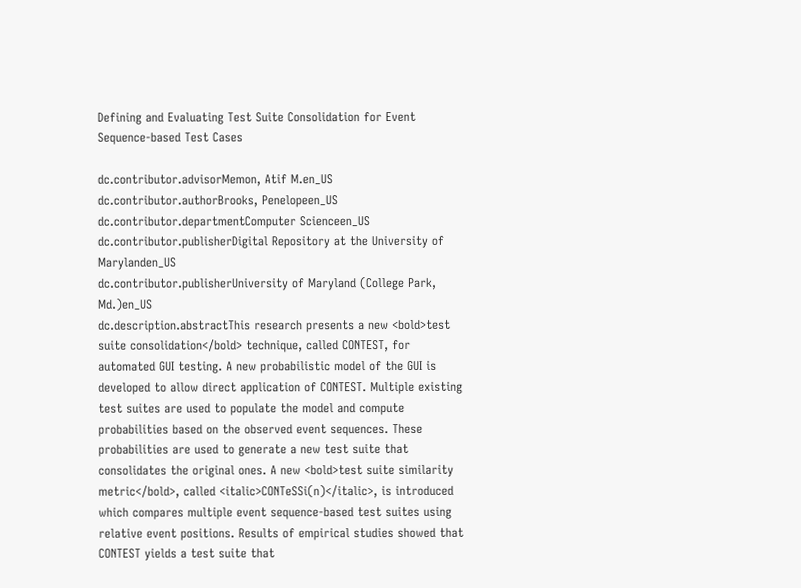Defining and Evaluating Test Suite Consolidation for Event Sequence-based Test Cases

dc.contributor.advisorMemon, Atif M.en_US
dc.contributor.authorBrooks, Penelopeen_US
dc.contributor.departmentComputer Scienceen_US
dc.contributor.publisherDigital Repository at the University of Marylanden_US
dc.contributor.publisherUniversity of Maryland (College Park, Md.)en_US
dc.description.abstractThis research presents a new <bold>test suite consolidation</bold> technique, called CONTEST, for automated GUI testing. A new probabilistic model of the GUI is developed to allow direct application of CONTEST. Multiple existing test suites are used to populate the model and compute probabilities based on the observed event sequences. These probabilities are used to generate a new test suite that consolidates the original ones. A new <bold>test suite similarity metric</bold>, called <italic>CONTeSSi(n)</italic>, is introduced which compares multiple event sequence-based test suites using relative event positions. Results of empirical studies showed that CONTEST yields a test suite that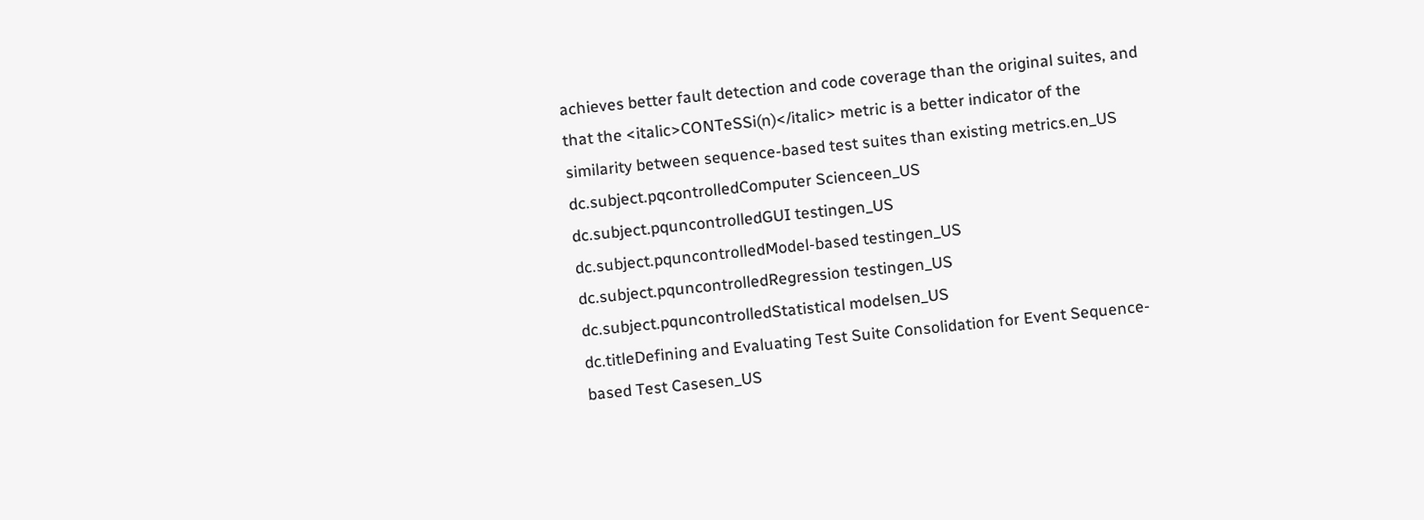achieves better fault detection and code coverage than the original suites, and that the <italic>CONTeSSi(n)</italic> metric is a better indicator of the similarity between sequence-based test suites than existing metrics.en_US
dc.subject.pqcontrolledComputer Scienceen_US
dc.subject.pquncontrolledGUI testingen_US
dc.subject.pquncontrolledModel-based testingen_US
dc.subject.pquncontrolledRegression testingen_US
dc.subject.pquncontrolledStatistical modelsen_US
dc.titleDefining and Evaluating Test Suite Consolidation for Event Sequence-based Test Casesen_US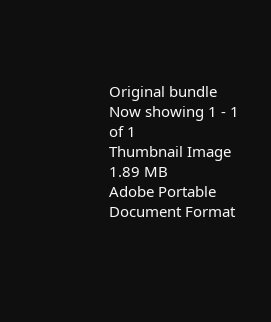Original bundle
Now showing 1 - 1 of 1
Thumbnail Image
1.89 MB
Adobe Portable Document Format